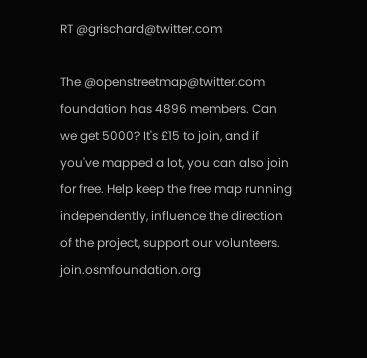RT @grischard@twitter.com

The @openstreetmap@twitter.com foundation has 4896 members. Can we get 5000? It's £15 to join, and if you've mapped a lot, you can also join for free. Help keep the free map running independently, influence the direction of the project, support our volunteers. join.osmfoundation.org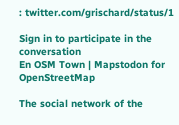: twitter.com/grischard/status/1

Sign in to participate in the conversation
En OSM Town | Mapstodon for OpenStreetMap

The social network of the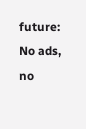future: No ads, no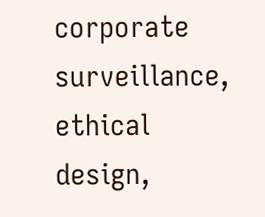corporate surveillance, ethical design,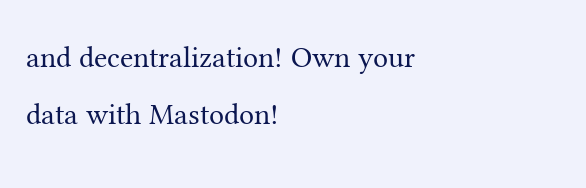and decentralization! Own your data with Mastodon!